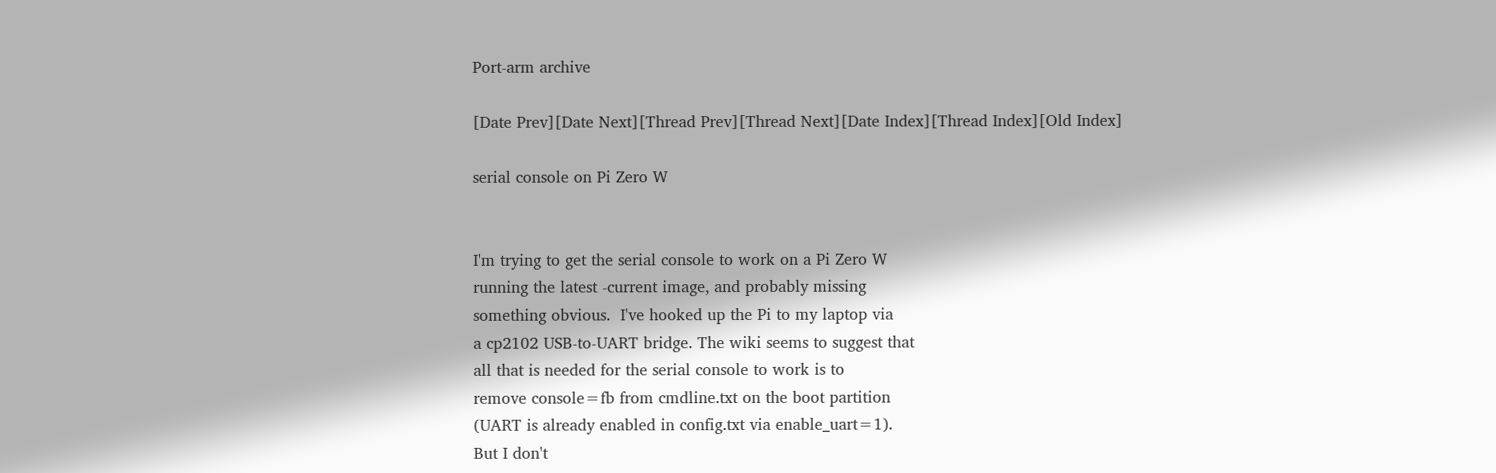Port-arm archive

[Date Prev][Date Next][Thread Prev][Thread Next][Date Index][Thread Index][Old Index]

serial console on Pi Zero W


I'm trying to get the serial console to work on a Pi Zero W
running the latest -current image, and probably missing
something obvious.  I've hooked up the Pi to my laptop via
a cp2102 USB-to-UART bridge. The wiki seems to suggest that
all that is needed for the serial console to work is to
remove console=fb from cmdline.txt on the boot partition
(UART is already enabled in config.txt via enable_uart=1).
But I don't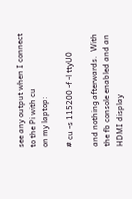see any output when I connect to the Pi with cu
on my laptop:

# cu -s 115200 -f -l ttyU0

and nothing afterwards.  With the fb console enabled and an
HDMI display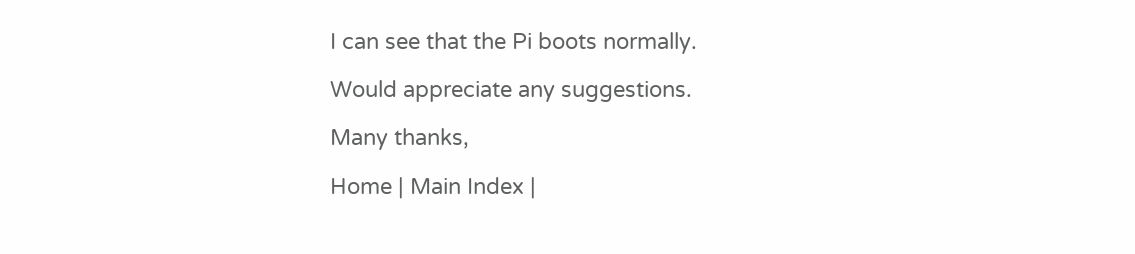I can see that the Pi boots normally.

Would appreciate any suggestions.

Many thanks,

Home | Main Index |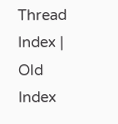Thread Index | Old Index